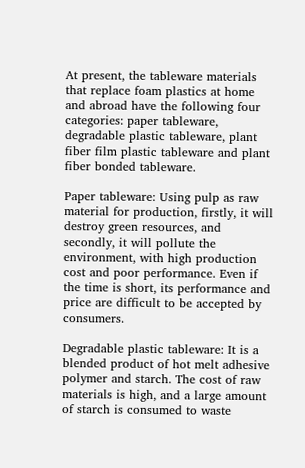At present, the tableware materials that replace foam plastics at home and abroad have the following four categories: paper tableware, degradable plastic tableware, plant fiber film plastic tableware and plant fiber bonded tableware.

Paper tableware: Using pulp as raw material for production, firstly, it will destroy green resources, and secondly, it will pollute the environment, with high production cost and poor performance. Even if the time is short, its performance and price are difficult to be accepted by consumers.

Degradable plastic tableware: It is a blended product of hot melt adhesive polymer and starch. The cost of raw materials is high, and a large amount of starch is consumed to waste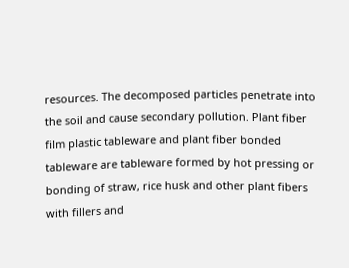resources. The decomposed particles penetrate into the soil and cause secondary pollution. Plant fiber film plastic tableware and plant fiber bonded tableware are tableware formed by hot pressing or bonding of straw, rice husk and other plant fibers with fillers and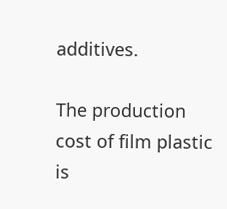additives.

The production cost of film plastic is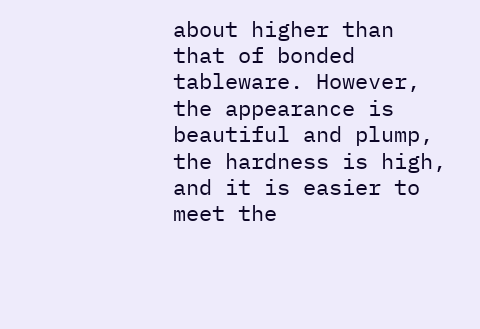about higher than that of bonded tableware. However, the appearance is beautiful and plump, the hardness is high, and it is easier to meet the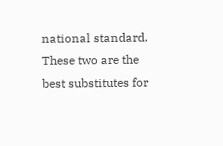national standard. These two are the best substitutes for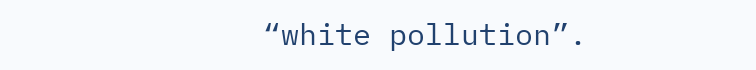“white pollution”.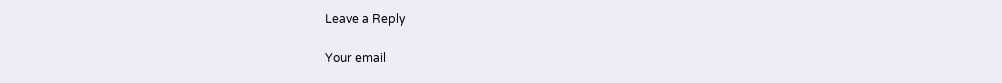Leave a Reply

Your email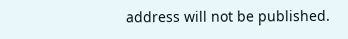address will not be published.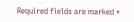Required fields are marked *